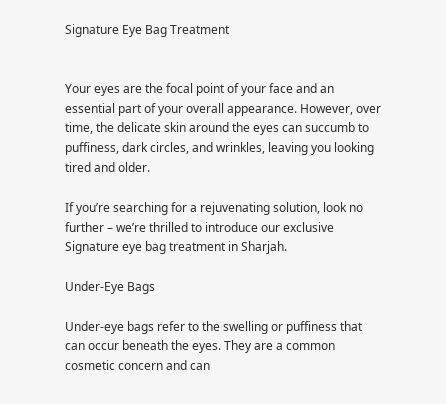Signature Eye Bag Treatment


Your eyes are the focal point of your face and an essential part of your overall appearance. However, over time, the delicate skin around the eyes can succumb to puffiness, dark circles, and wrinkles, leaving you looking tired and older.

If you’re searching for a rejuvenating solution, look no further – we’re thrilled to introduce our exclusive Signature eye bag treatment in Sharjah.

Under-Eye Bags

Under-eye bags refer to the swelling or puffiness that can occur beneath the eyes. They are a common cosmetic concern and can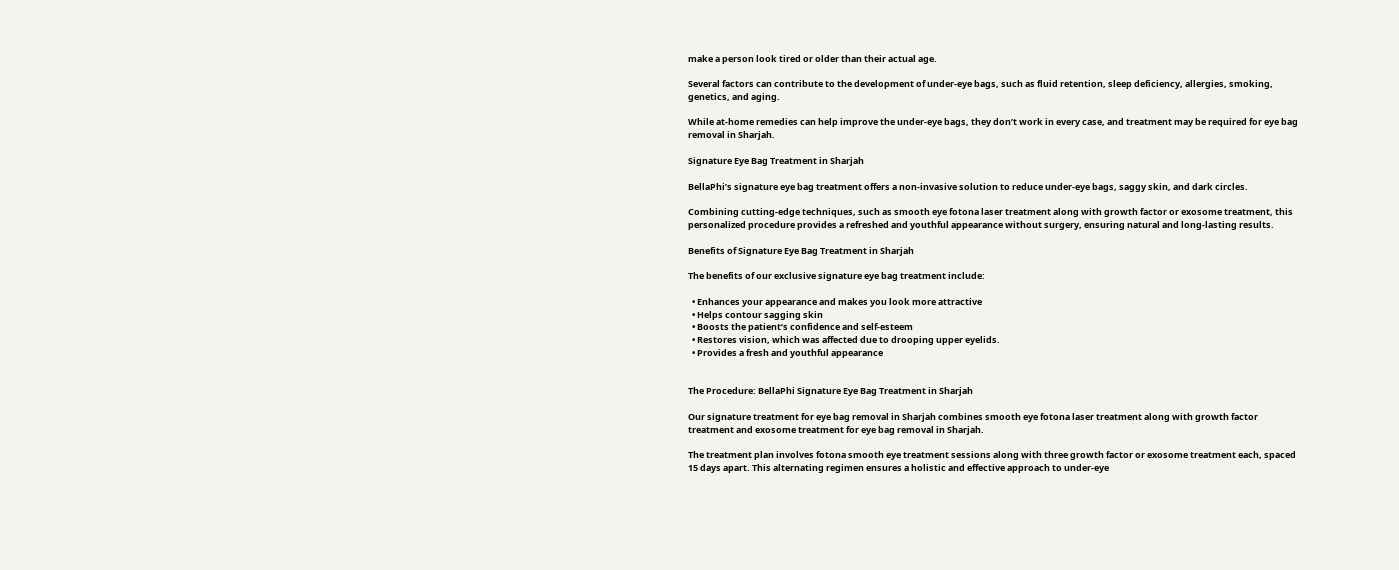make a person look tired or older than their actual age.

Several factors can contribute to the development of under-eye bags, such as fluid retention, sleep deficiency, allergies, smoking, genetics, and aging.

While at-home remedies can help improve the under-eye bags, they don’t work in every case, and treatment may be required for eye bag removal in Sharjah.

Signature Eye Bag Treatment in Sharjah

BellaPhi’s signature eye bag treatment offers a non-invasive solution to reduce under-eye bags, saggy skin, and dark circles.

Combining cutting-edge techniques, such as smooth eye fotona laser treatment along with growth factor or exosome treatment, this personalized procedure provides a refreshed and youthful appearance without surgery, ensuring natural and long-lasting results.

Benefits of Signature Eye Bag Treatment in Sharjah

The benefits of our exclusive signature eye bag treatment include:

  • Enhances your appearance and makes you look more attractive
  • Helps contour sagging skin
  • Boosts the patient’s confidence and self-esteem
  • Restores vision, which was affected due to drooping upper eyelids.
  • Provides a fresh and youthful appearance


The Procedure: BellaPhi Signature Eye Bag Treatment in Sharjah

Our signature treatment for eye bag removal in Sharjah combines smooth eye fotona laser treatment along with growth factor treatment and exosome treatment for eye bag removal in Sharjah.

The treatment plan involves fotona smooth eye treatment sessions along with three growth factor or exosome treatment each, spaced 15 days apart. This alternating regimen ensures a holistic and effective approach to under-eye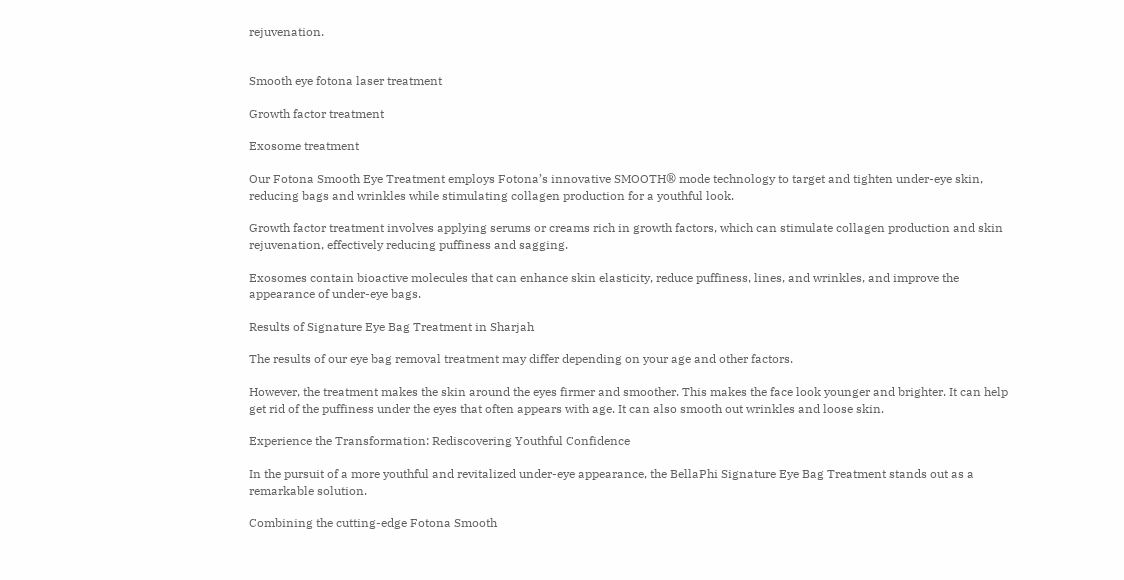rejuvenation.


Smooth eye fotona laser treatment

Growth factor treatment

Exosome treatment

Our Fotona Smooth Eye Treatment employs Fotona’s innovative SMOOTH® mode technology to target and tighten under-eye skin, reducing bags and wrinkles while stimulating collagen production for a youthful look.

Growth factor treatment involves applying serums or creams rich in growth factors, which can stimulate collagen production and skin rejuvenation, effectively reducing puffiness and sagging.

Exosomes contain bioactive molecules that can enhance skin elasticity, reduce puffiness, lines, and wrinkles, and improve the appearance of under-eye bags.

Results of Signature Eye Bag Treatment in Sharjah

The results of our eye bag removal treatment may differ depending on your age and other factors.

However, the treatment makes the skin around the eyes firmer and smoother. This makes the face look younger and brighter. It can help get rid of the puffiness under the eyes that often appears with age. It can also smooth out wrinkles and loose skin.

Experience the Transformation: Rediscovering Youthful Confidence

In the pursuit of a more youthful and revitalized under-eye appearance, the BellaPhi Signature Eye Bag Treatment stands out as a remarkable solution.

Combining the cutting-edge Fotona Smooth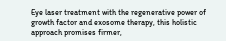Eye laser treatment with the regenerative power of growth factor and exosome therapy, this holistic approach promises firmer,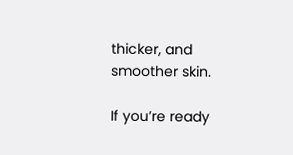thicker, and smoother skin.

If you’re ready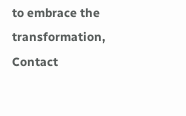to embrace the transformation, Contact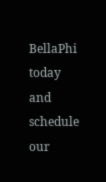BellaPhi today and schedule our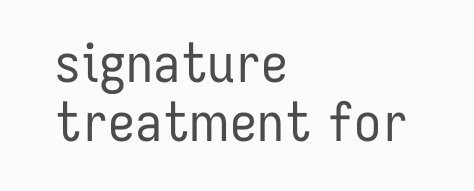signature treatment for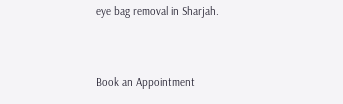eye bag removal in Sharjah.


Book an Appointment